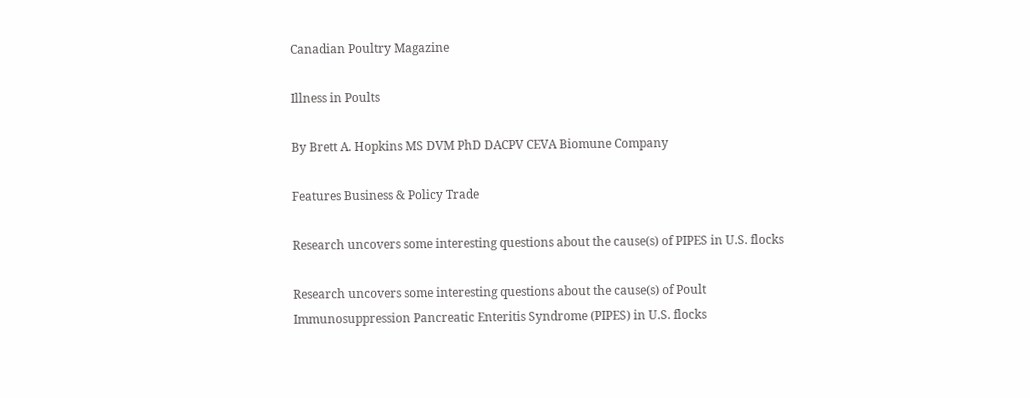Canadian Poultry Magazine

Illness in Poults

By Brett A. Hopkins MS DVM PhD DACPV CEVA Biomune Company

Features Business & Policy Trade

Research uncovers some interesting questions about the cause(s) of PIPES in U.S. flocks

Research uncovers some interesting questions about the cause(s) of Poult Immunosuppression Pancreatic Enteritis Syndrome (PIPES) in U.S. flocks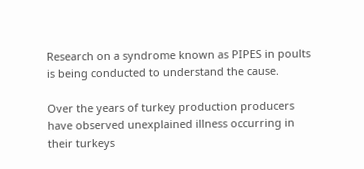Research on a syndrome known as PIPES in poults is being conducted to understand the cause.

Over the years of turkey production producers have observed unexplained illness occurring in their turkeys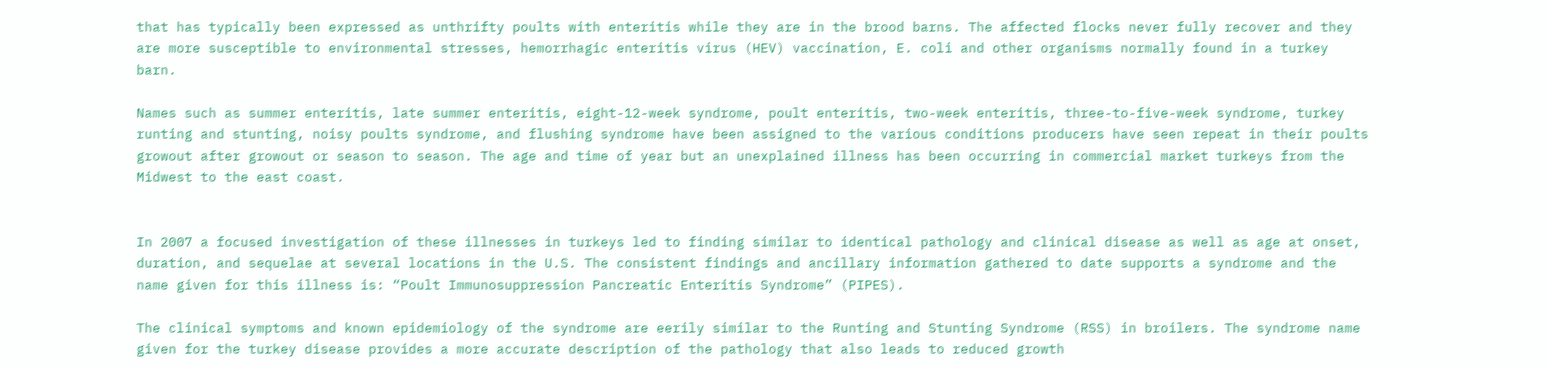that has typically been expressed as unthrifty poults with enteritis while they are in the brood barns. The affected flocks never fully recover and they are more susceptible to environmental stresses, hemorrhagic enteritis virus (HEV) vaccination, E. coli and other organisms normally found in a turkey barn.

Names such as summer enteritis, late summer enteritis, eight-12-week syndrome, poult enteritis, two-week enteritis, three-to-five-week syndrome, turkey runting and stunting, noisy poults syndrome, and flushing syndrome have been assigned to the various conditions producers have seen repeat in their poults growout after growout or season to season. The age and time of year but an unexplained illness has been occurring in commercial market turkeys from the Midwest to the east coast.


In 2007 a focused investigation of these illnesses in turkeys led to finding similar to identical pathology and clinical disease as well as age at onset, duration, and sequelae at several locations in the U.S. The consistent findings and ancillary information gathered to date supports a syndrome and the name given for this illness is: “Poult Immunosuppression Pancreatic Enteritis Syndrome” (PIPES).

The clinical symptoms and known epidemiology of the syndrome are eerily similar to the Runting and Stunting Syndrome (RSS) in broilers. The syndrome name given for the turkey disease provides a more accurate description of the pathology that also leads to reduced growth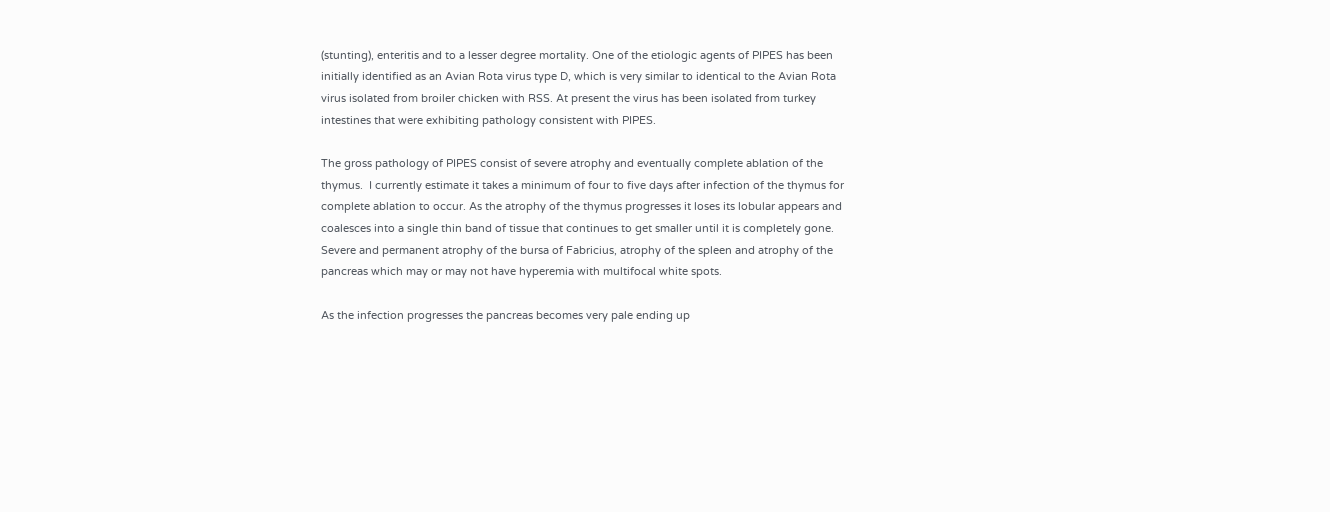(stunting), enteritis and to a lesser degree mortality. One of the etiologic agents of PIPES has been initially identified as an Avian Rota virus type D, which is very similar to identical to the Avian Rota virus isolated from broiler chicken with RSS. At present the virus has been isolated from turkey intestines that were exhibiting pathology consistent with PIPES.

The gross pathology of PIPES consist of severe atrophy and eventually complete ablation of the thymus.  I currently estimate it takes a minimum of four to five days after infection of the thymus for complete ablation to occur. As the atrophy of the thymus progresses it loses its lobular appears and coalesces into a single thin band of tissue that continues to get smaller until it is completely gone. Severe and permanent atrophy of the bursa of Fabricius, atrophy of the spleen and atrophy of the pancreas which may or may not have hyperemia with multifocal white spots.

As the infection progresses the pancreas becomes very pale ending up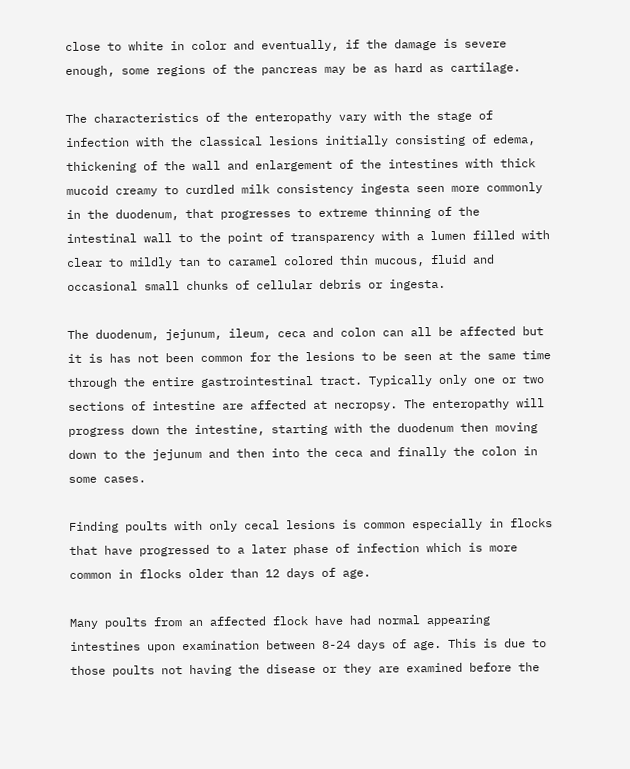close to white in color and eventually, if the damage is severe enough, some regions of the pancreas may be as hard as cartilage.

The characteristics of the enteropathy vary with the stage of infection with the classical lesions initially consisting of edema, thickening of the wall and enlargement of the intestines with thick mucoid creamy to curdled milk consistency ingesta seen more commonly in the duodenum, that progresses to extreme thinning of the intestinal wall to the point of transparency with a lumen filled with clear to mildly tan to caramel colored thin mucous, fluid and occasional small chunks of cellular debris or ingesta.

The duodenum, jejunum, ileum, ceca and colon can all be affected but it is has not been common for the lesions to be seen at the same time through the entire gastrointestinal tract. Typically only one or two sections of intestine are affected at necropsy. The enteropathy will progress down the intestine, starting with the duodenum then moving down to the jejunum and then into the ceca and finally the colon in some cases.

Finding poults with only cecal lesions is common especially in flocks that have progressed to a later phase of infection which is more common in flocks older than 12 days of age.

Many poults from an affected flock have had normal appearing intestines upon examination between 8-24 days of age. This is due to those poults not having the disease or they are examined before the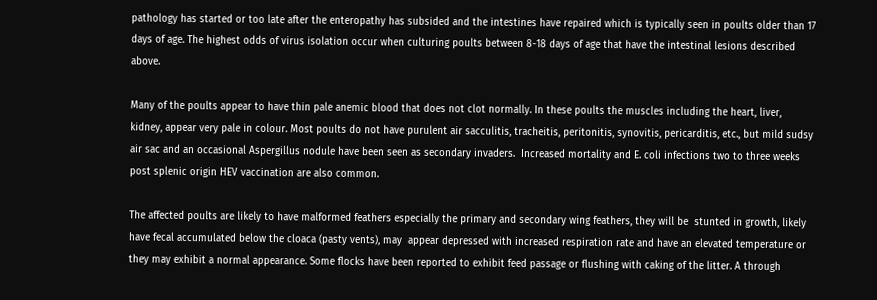pathology has started or too late after the enteropathy has subsided and the intestines have repaired which is typically seen in poults older than 17 days of age. The highest odds of virus isolation occur when culturing poults between 8-18 days of age that have the intestinal lesions described above.

Many of the poults appear to have thin pale anemic blood that does not clot normally. In these poults the muscles including the heart, liver, kidney, appear very pale in colour. Most poults do not have purulent air sacculitis, tracheitis, peritonitis, synovitis, pericarditis, etc., but mild sudsy air sac and an occasional Aspergillus nodule have been seen as secondary invaders.  Increased mortality and E. coli infections two to three weeks post splenic origin HEV vaccination are also common.

The affected poults are likely to have malformed feathers especially the primary and secondary wing feathers, they will be  stunted in growth, likely have fecal accumulated below the cloaca (pasty vents), may  appear depressed with increased respiration rate and have an elevated temperature or they may exhibit a normal appearance. Some flocks have been reported to exhibit feed passage or flushing with caking of the litter. A through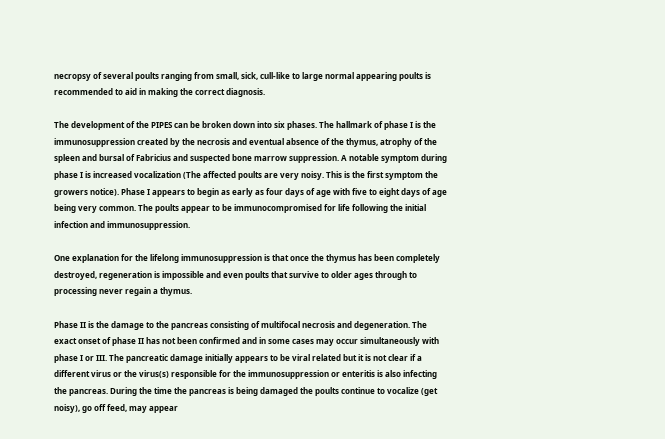necropsy of several poults ranging from small, sick, cull-like to large normal appearing poults is recommended to aid in making the correct diagnosis.

The development of the PIPES can be broken down into six phases. The hallmark of phase I is the immunosuppression created by the necrosis and eventual absence of the thymus, atrophy of the spleen and bursal of Fabricius and suspected bone marrow suppression. A notable symptom during phase I is increased vocalization (The affected poults are very noisy. This is the first symptom the growers notice). Phase I appears to begin as early as four days of age with five to eight days of age being very common. The poults appear to be immunocompromised for life following the initial infection and immunosuppression.

One explanation for the lifelong immunosuppression is that once the thymus has been completely destroyed, regeneration is impossible and even poults that survive to older ages through to processing never regain a thymus.

Phase II is the damage to the pancreas consisting of multifocal necrosis and degeneration. The exact onset of phase II has not been confirmed and in some cases may occur simultaneously with phase I or III. The pancreatic damage initially appears to be viral related but it is not clear if a different virus or the virus(s) responsible for the immunosuppression or enteritis is also infecting the pancreas. During the time the pancreas is being damaged the poults continue to vocalize (get noisy), go off feed, may appear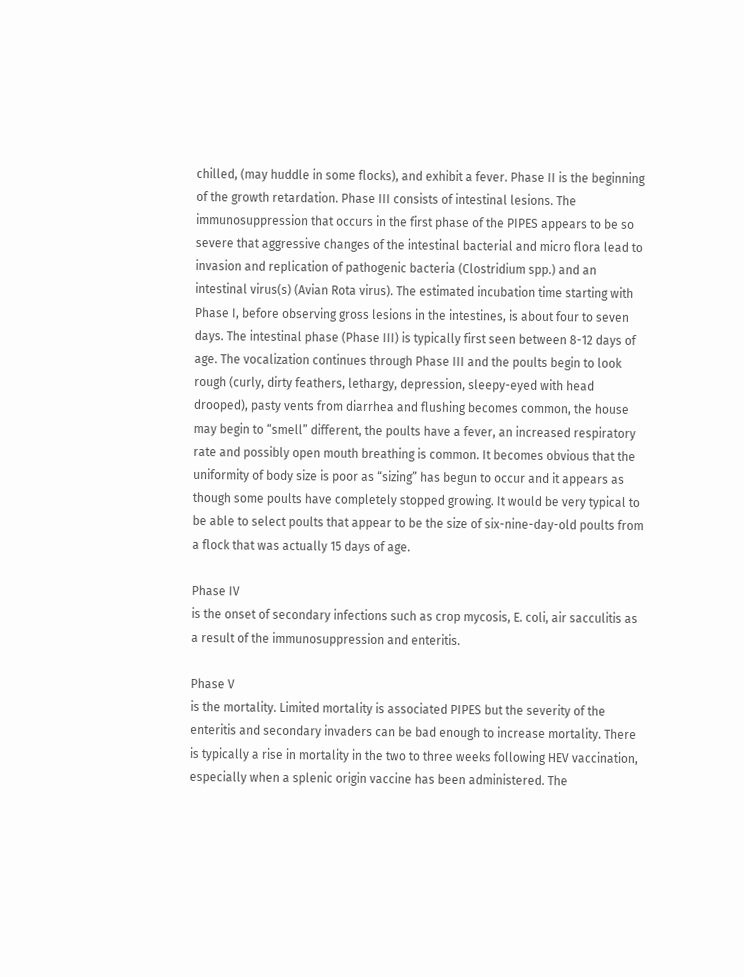chilled, (may huddle in some flocks), and exhibit a fever. Phase II is the beginning of the growth retardation. Phase III consists of intestinal lesions. The immunosuppression that occurs in the first phase of the PIPES appears to be so severe that aggressive changes of the intestinal bacterial and micro flora lead to invasion and replication of pathogenic bacteria (Clostridium spp.) and an intestinal virus(s) (Avian Rota virus). The estimated incubation time starting with Phase I, before observing gross lesions in the intestines, is about four to seven days. The intestinal phase (Phase III) is typically first seen between 8-12 days of age. The vocalization continues through Phase III and the poults begin to look rough (curly, dirty feathers, lethargy, depression, sleepy-eyed with head drooped), pasty vents from diarrhea and flushing becomes common, the house may begin to “smell” different, the poults have a fever, an increased respiratory rate and possibly open mouth breathing is common. It becomes obvious that the uniformity of body size is poor as “sizing” has begun to occur and it appears as though some poults have completely stopped growing. It would be very typical to be able to select poults that appear to be the size of six-nine-day-old poults from a flock that was actually 15 days of age.

Phase IV
is the onset of secondary infections such as crop mycosis, E. coli, air sacculitis as a result of the immunosuppression and enteritis.

Phase V
is the mortality. Limited mortality is associated PIPES but the severity of the enteritis and secondary invaders can be bad enough to increase mortality. There is typically a rise in mortality in the two to three weeks following HEV vaccination, especially when a splenic origin vaccine has been administered. The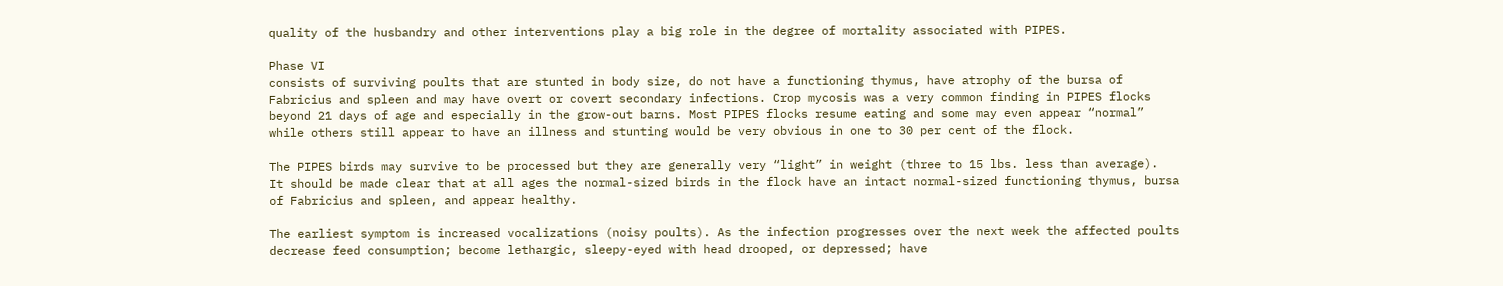quality of the husbandry and other interventions play a big role in the degree of mortality associated with PIPES.

Phase VI
consists of surviving poults that are stunted in body size, do not have a functioning thymus, have atrophy of the bursa of Fabricius and spleen and may have overt or covert secondary infections. Crop mycosis was a very common finding in PIPES flocks beyond 21 days of age and especially in the grow-out barns. Most PIPES flocks resume eating and some may even appear “normal” while others still appear to have an illness and stunting would be very obvious in one to 30 per cent of the flock.

The PIPES birds may survive to be processed but they are generally very “light” in weight (three to 15 lbs. less than average).  It should be made clear that at all ages the normal-sized birds in the flock have an intact normal-sized functioning thymus, bursa of Fabricius and spleen, and appear healthy.

The earliest symptom is increased vocalizations (noisy poults). As the infection progresses over the next week the affected poults decrease feed consumption; become lethargic, sleepy-eyed with head drooped, or depressed; have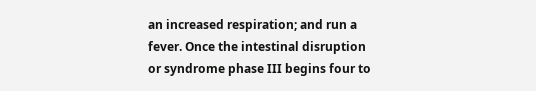an increased respiration; and run a fever. Once the intestinal disruption or syndrome phase III begins four to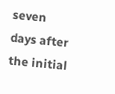seven days after the initial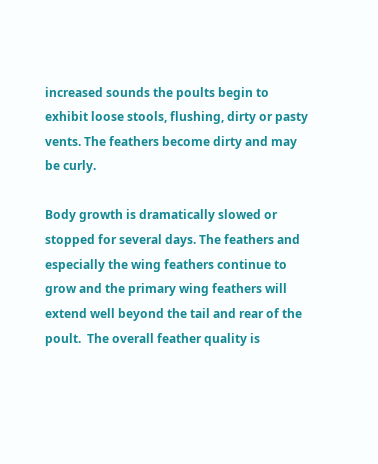increased sounds the poults begin to exhibit loose stools, flushing, dirty or pasty vents. The feathers become dirty and may be curly.

Body growth is dramatically slowed or stopped for several days. The feathers and especially the wing feathers continue to grow and the primary wing feathers will extend well beyond the tail and rear of the poult.  The overall feather quality is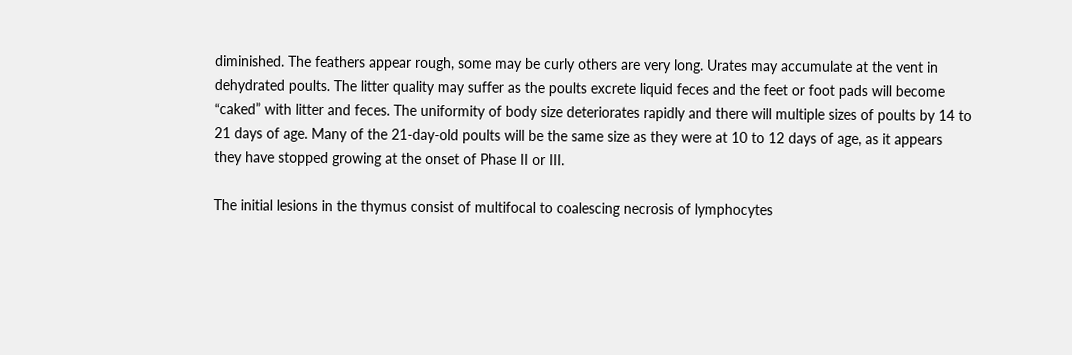diminished. The feathers appear rough, some may be curly others are very long. Urates may accumulate at the vent in dehydrated poults. The litter quality may suffer as the poults excrete liquid feces and the feet or foot pads will become “caked” with litter and feces. The uniformity of body size deteriorates rapidly and there will multiple sizes of poults by 14 to 21 days of age. Many of the 21-day-old poults will be the same size as they were at 10 to 12 days of age, as it appears they have stopped growing at the onset of Phase II or III.

The initial lesions in the thymus consist of multifocal to coalescing necrosis of lymphocytes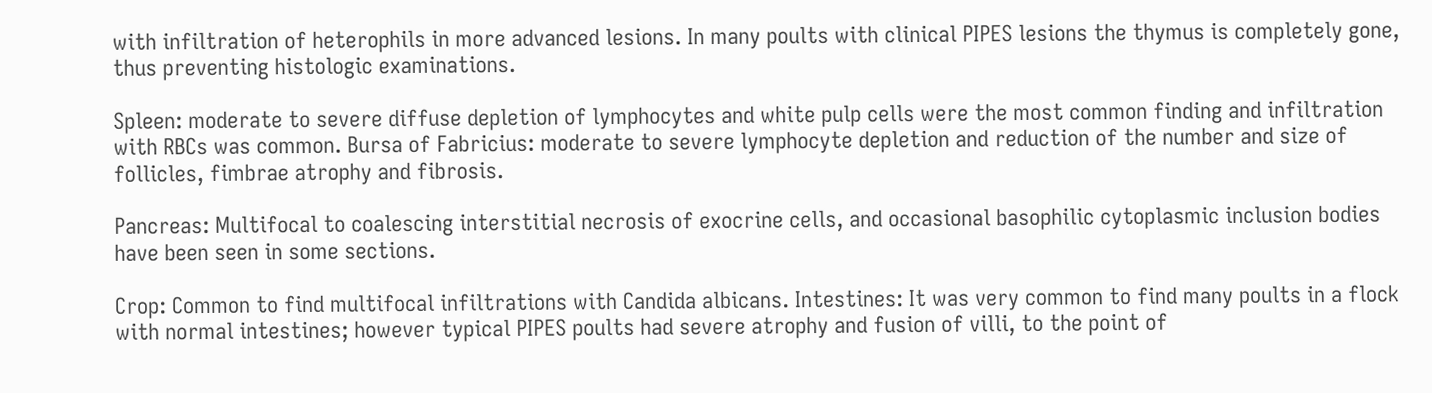with infiltration of heterophils in more advanced lesions. In many poults with clinical PIPES lesions the thymus is completely gone, thus preventing histologic examinations.

Spleen: moderate to severe diffuse depletion of lymphocytes and white pulp cells were the most common finding and infiltration with RBCs was common. Bursa of Fabricius: moderate to severe lymphocyte depletion and reduction of the number and size of follicles, fimbrae atrophy and fibrosis.

Pancreas: Multifocal to coalescing interstitial necrosis of exocrine cells, and occasional basophilic cytoplasmic inclusion bodies have been seen in some sections.

Crop: Common to find multifocal infiltrations with Candida albicans. Intestines: It was very common to find many poults in a flock with normal intestines; however typical PIPES poults had severe atrophy and fusion of villi, to the point of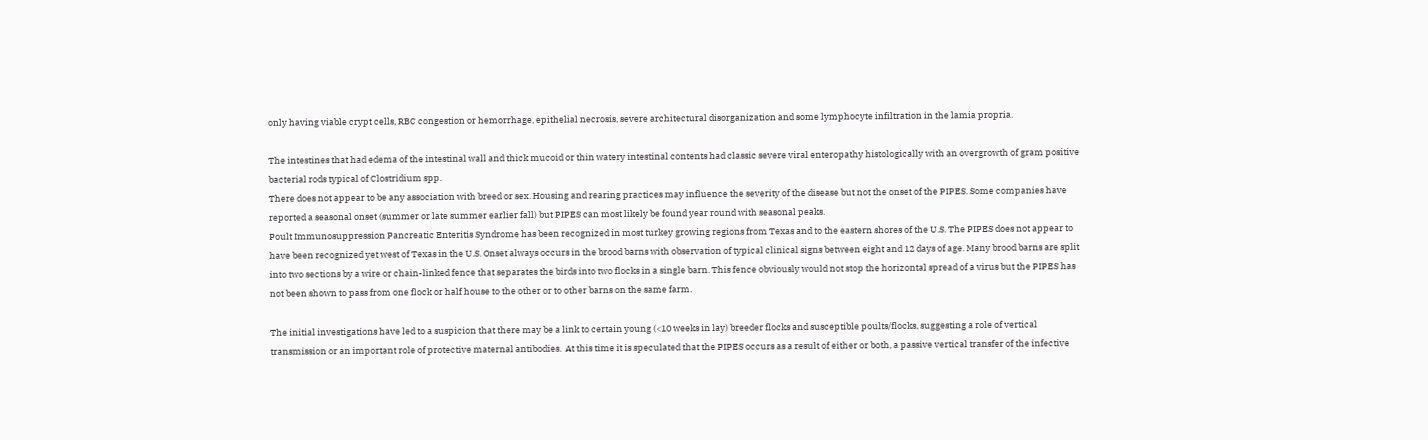only having viable crypt cells, RBC congestion or hemorrhage, epithelial necrosis, severe architectural disorganization and some lymphocyte infiltration in the lamia propria.

The intestines that had edema of the intestinal wall and thick mucoid or thin watery intestinal contents had classic severe viral enteropathy histologically with an overgrowth of gram positive bacterial rods typical of Clostridium spp.
There does not appear to be any association with breed or sex. Housing and rearing practices may influence the severity of the disease but not the onset of the PIPES. Some companies have reported a seasonal onset (summer or late summer earlier fall) but PIPES can most likely be found year round with seasonal peaks.
Poult Immunosuppression Pancreatic Enteritis Syndrome has been recognized in most turkey growing regions from Texas and to the eastern shores of the U.S. The PIPES does not appear to have been recognized yet west of Texas in the U.S. Onset always occurs in the brood barns with observation of typical clinical signs between eight and 12 days of age. Many brood barns are split into two sections by a wire or chain-linked fence that separates the birds into two flocks in a single barn. This fence obviously would not stop the horizontal spread of a virus but the PIPES has not been shown to pass from one flock or half house to the other or to other barns on the same farm.

The initial investigations have led to a suspicion that there may be a link to certain young (<10 weeks in lay) breeder flocks and susceptible poults/flocks, suggesting a role of vertical transmission or an important role of protective maternal antibodies.  At this time it is speculated that the PIPES occurs as a result of either or both, a passive vertical transfer of the infective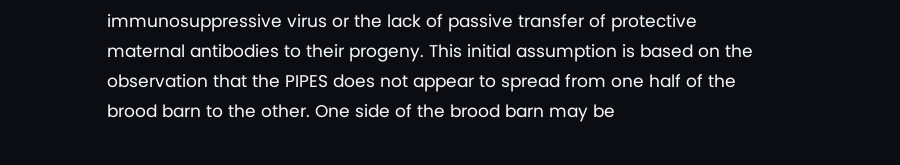immunosuppressive virus or the lack of passive transfer of protective maternal antibodies to their progeny. This initial assumption is based on the observation that the PIPES does not appear to spread from one half of the brood barn to the other. One side of the brood barn may be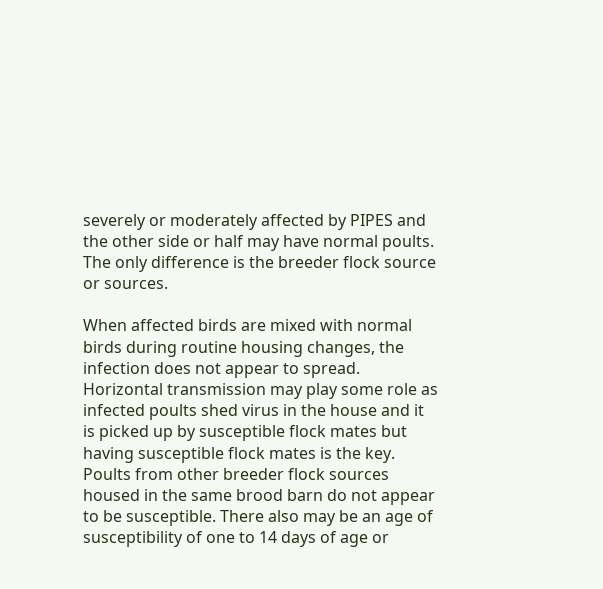severely or moderately affected by PIPES and the other side or half may have normal poults. The only difference is the breeder flock source or sources.

When affected birds are mixed with normal birds during routine housing changes, the infection does not appear to spread. Horizontal transmission may play some role as infected poults shed virus in the house and it is picked up by susceptible flock mates but having susceptible flock mates is the key. Poults from other breeder flock sources housed in the same brood barn do not appear to be susceptible. There also may be an age of susceptibility of one to 14 days of age or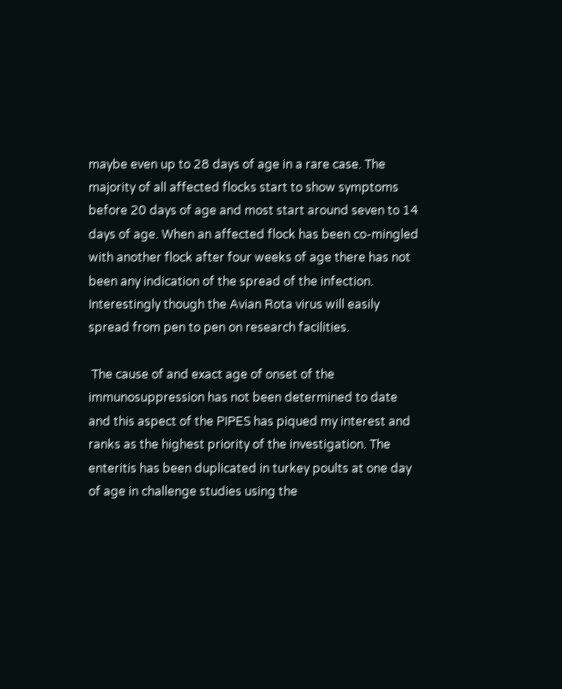maybe even up to 28 days of age in a rare case. The majority of all affected flocks start to show symptoms before 20 days of age and most start around seven to 14 days of age. When an affected flock has been co-mingled with another flock after four weeks of age there has not been any indication of the spread of the infection. Interestingly though the Avian Rota virus will easily spread from pen to pen on research facilities.

 The cause of and exact age of onset of the immunosuppression has not been determined to date and this aspect of the PIPES has piqued my interest and ranks as the highest priority of the investigation. The enteritis has been duplicated in turkey poults at one day of age in challenge studies using the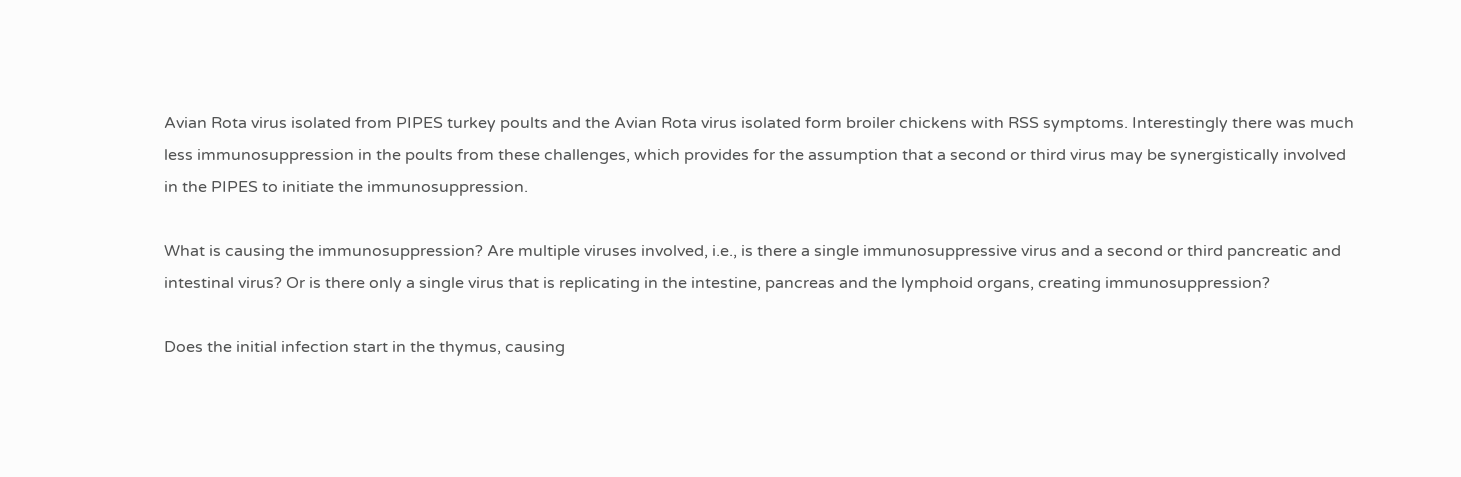Avian Rota virus isolated from PIPES turkey poults and the Avian Rota virus isolated form broiler chickens with RSS symptoms. Interestingly there was much less immunosuppression in the poults from these challenges, which provides for the assumption that a second or third virus may be synergistically involved in the PIPES to initiate the immunosuppression.

What is causing the immunosuppression? Are multiple viruses involved, i.e., is there a single immunosuppressive virus and a second or third pancreatic and intestinal virus? Or is there only a single virus that is replicating in the intestine, pancreas and the lymphoid organs, creating immunosuppression?

Does the initial infection start in the thymus, causing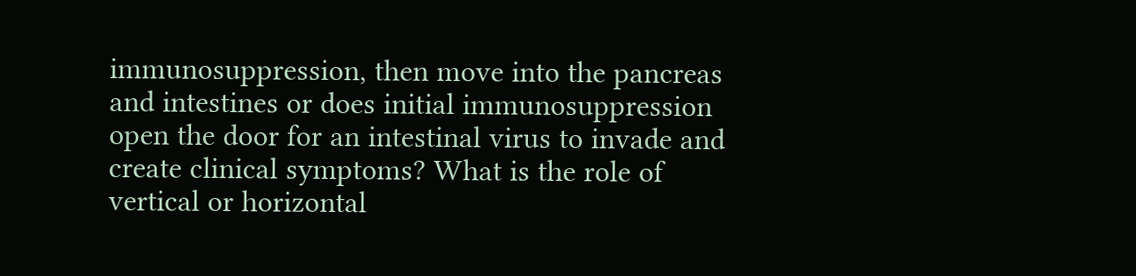immunosuppression, then move into the pancreas and intestines or does initial immunosuppression open the door for an intestinal virus to invade and create clinical symptoms? What is the role of vertical or horizontal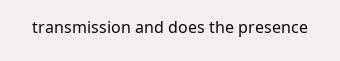transmission and does the presence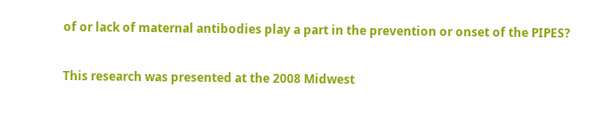of or lack of maternal antibodies play a part in the prevention or onset of the PIPES?

This research was presented at the 2008 Midwest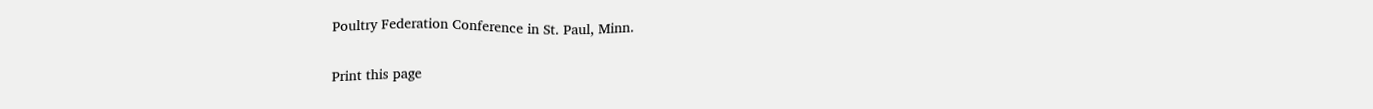Poultry Federation Conference in St. Paul, Minn.

Print this page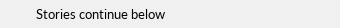Stories continue below